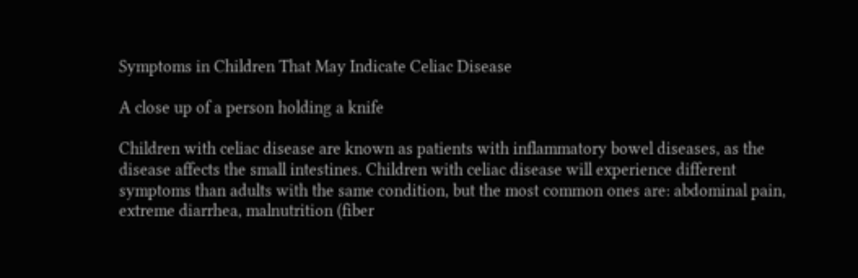Symptoms in Children That May Indicate Celiac Disease

A close up of a person holding a knife

Children with celiac disease are known as patients with inflammatory bowel diseases, as the disease affects the small intestines. Children with celiac disease will experience different symptoms than adults with the same condition, but the most common ones are: abdominal pain, extreme diarrhea, malnutrition (fiber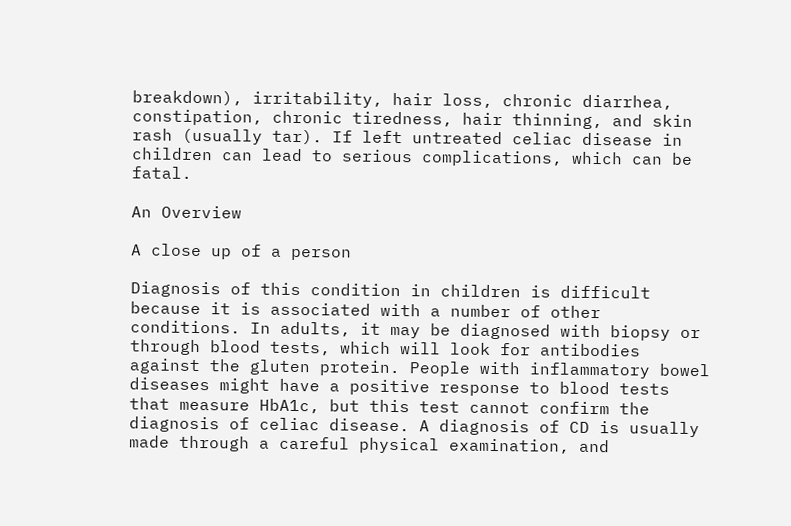breakdown), irritability, hair loss, chronic diarrhea, constipation, chronic tiredness, hair thinning, and skin rash (usually tar). If left untreated celiac disease in children can lead to serious complications, which can be fatal.

An Overview

A close up of a person

Diagnosis of this condition in children is difficult because it is associated with a number of other conditions. In adults, it may be diagnosed with biopsy or through blood tests, which will look for antibodies against the gluten protein. People with inflammatory bowel diseases might have a positive response to blood tests that measure HbA1c, but this test cannot confirm the diagnosis of celiac disease. A diagnosis of CD is usually made through a careful physical examination, and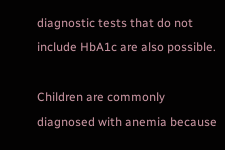diagnostic tests that do not include HbA1c are also possible.

Children are commonly diagnosed with anemia because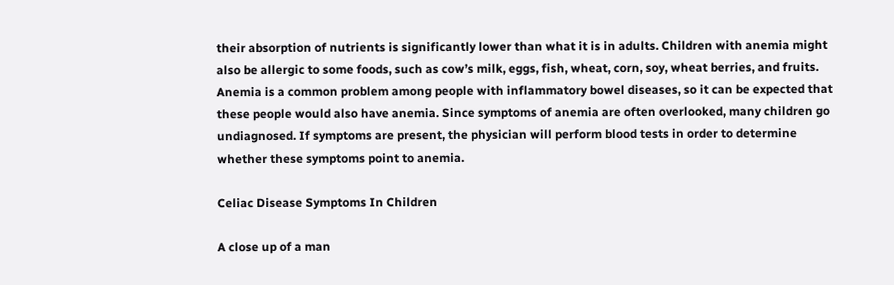their absorption of nutrients is significantly lower than what it is in adults. Children with anemia might also be allergic to some foods, such as cow’s milk, eggs, fish, wheat, corn, soy, wheat berries, and fruits. Anemia is a common problem among people with inflammatory bowel diseases, so it can be expected that these people would also have anemia. Since symptoms of anemia are often overlooked, many children go undiagnosed. If symptoms are present, the physician will perform blood tests in order to determine whether these symptoms point to anemia.

Celiac Disease Symptoms In Children

A close up of a man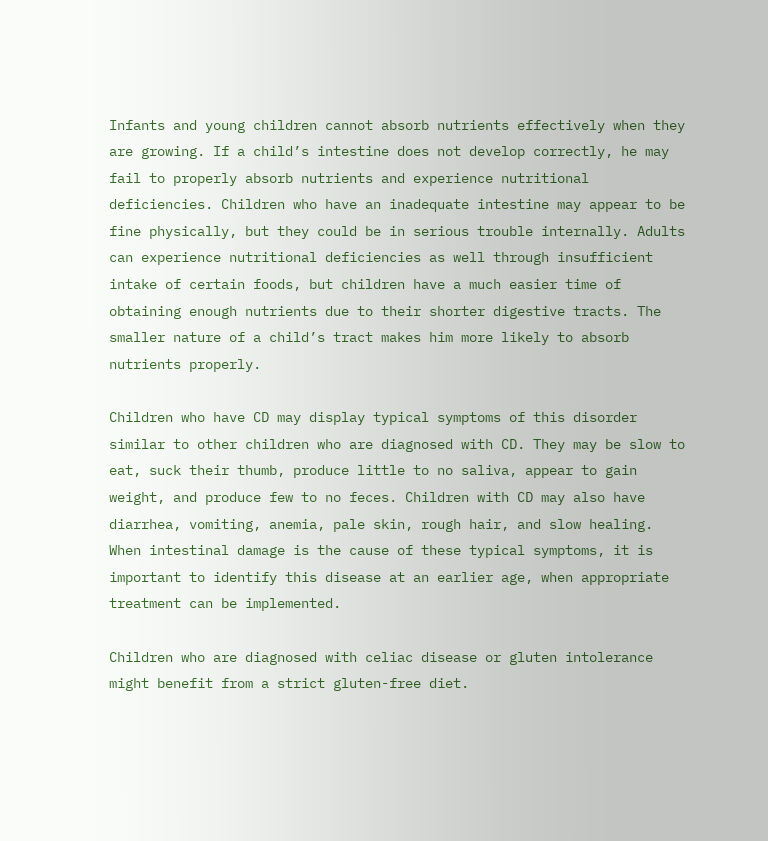Infants and young children cannot absorb nutrients effectively when they are growing. If a child’s intestine does not develop correctly, he may fail to properly absorb nutrients and experience nutritional deficiencies. Children who have an inadequate intestine may appear to be fine physically, but they could be in serious trouble internally. Adults can experience nutritional deficiencies as well through insufficient intake of certain foods, but children have a much easier time of obtaining enough nutrients due to their shorter digestive tracts. The smaller nature of a child’s tract makes him more likely to absorb nutrients properly.

Children who have CD may display typical symptoms of this disorder similar to other children who are diagnosed with CD. They may be slow to eat, suck their thumb, produce little to no saliva, appear to gain weight, and produce few to no feces. Children with CD may also have diarrhea, vomiting, anemia, pale skin, rough hair, and slow healing. When intestinal damage is the cause of these typical symptoms, it is important to identify this disease at an earlier age, when appropriate treatment can be implemented.

Children who are diagnosed with celiac disease or gluten intolerance might benefit from a strict gluten-free diet.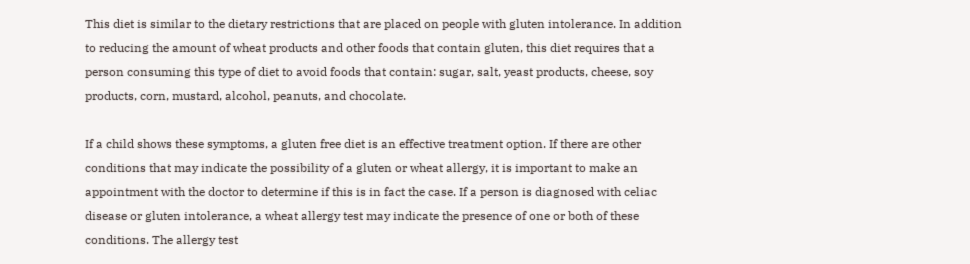This diet is similar to the dietary restrictions that are placed on people with gluten intolerance. In addition to reducing the amount of wheat products and other foods that contain gluten, this diet requires that a person consuming this type of diet to avoid foods that contain: sugar, salt, yeast products, cheese, soy products, corn, mustard, alcohol, peanuts, and chocolate.

If a child shows these symptoms, a gluten free diet is an effective treatment option. If there are other conditions that may indicate the possibility of a gluten or wheat allergy, it is important to make an appointment with the doctor to determine if this is in fact the case. If a person is diagnosed with celiac disease or gluten intolerance, a wheat allergy test may indicate the presence of one or both of these conditions. The allergy test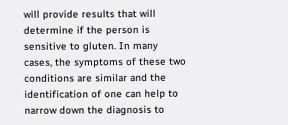will provide results that will determine if the person is sensitive to gluten. In many cases, the symptoms of these two conditions are similar and the identification of one can help to narrow down the diagnosis to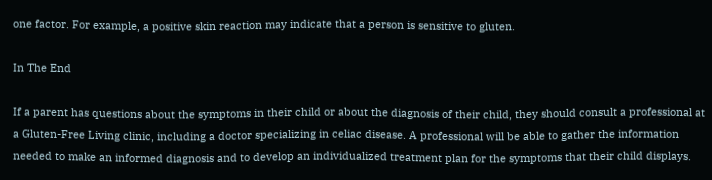one factor. For example, a positive skin reaction may indicate that a person is sensitive to gluten.

In The End

If a parent has questions about the symptoms in their child or about the diagnosis of their child, they should consult a professional at a Gluten-Free Living clinic, including a doctor specializing in celiac disease. A professional will be able to gather the information needed to make an informed diagnosis and to develop an individualized treatment plan for the symptoms that their child displays.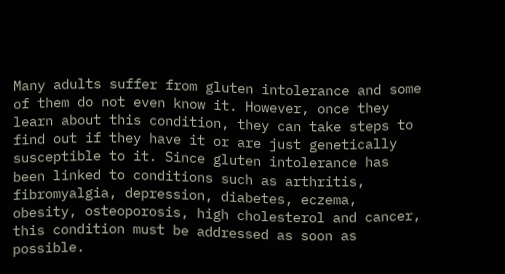Many adults suffer from gluten intolerance and some of them do not even know it. However, once they learn about this condition, they can take steps to find out if they have it or are just genetically susceptible to it. Since gluten intolerance has been linked to conditions such as arthritis, fibromyalgia, depression, diabetes, eczema, obesity, osteoporosis, high cholesterol and cancer, this condition must be addressed as soon as possible.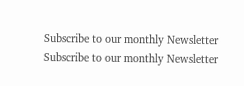Subscribe to our monthly Newsletter
Subscribe to our monthly Newsletter